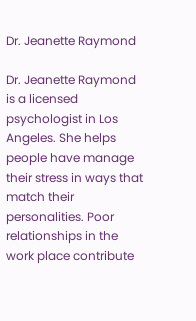Dr. Jeanette Raymond

Dr. Jeanette Raymond is a licensed psychologist in Los Angeles. She helps people have manage their stress in ways that match their personalities. Poor relationships in the work place contribute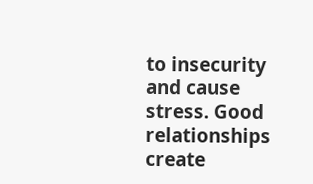to insecurity and cause stress. Good relationships create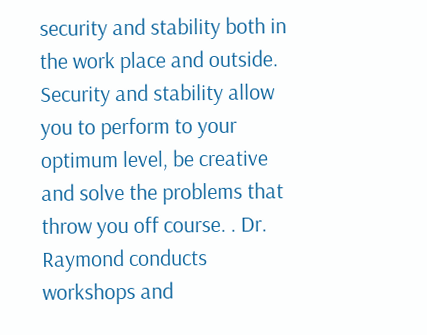security and stability both in the work place and outside. Security and stability allow you to perform to your optimum level, be creative and solve the problems that throw you off course. . Dr. Raymond conducts workshops and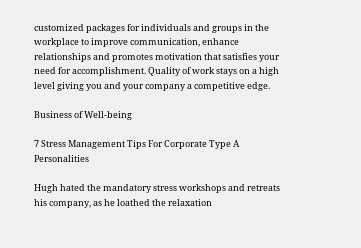customized packages for individuals and groups in the workplace to improve communication, enhance relationships and promotes motivation that satisfies your need for accomplishment. Quality of work stays on a high level giving you and your company a competitive edge.

Business of Well-being

7 Stress Management Tips For Corporate Type A Personalities

Hugh hated the mandatory stress workshops and retreats his company, as he loathed the relaxation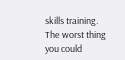skills training. The worst thing you could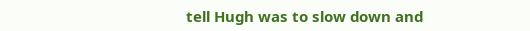tell Hugh was to slow down and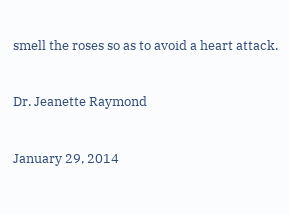smell the roses so as to avoid a heart attack.


Dr. Jeanette Raymond


January 29, 2014